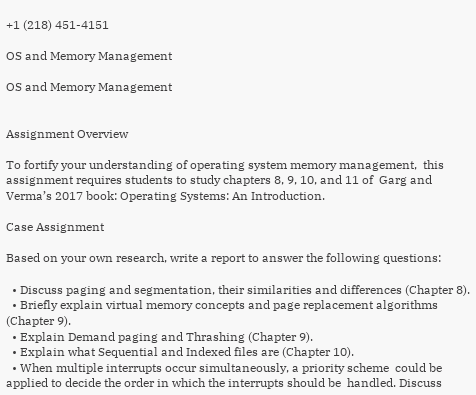+1 (218) 451-4151

OS and Memory Management

OS and Memory Management


Assignment Overview

To fortify your understanding of operating system memory management,  this assignment requires students to study chapters 8, 9, 10, and 11 of  Garg and Verma’s 2017 book: Operating Systems: An Introduction.

Case Assignment

Based on your own research, write a report to answer the following questions:

  • Discuss paging and segmentation, their similarities and differences (Chapter 8).
  • Briefly explain virtual memory concepts and page replacement algorithms (Chapter 9).
  • Explain Demand paging and Thrashing (Chapter 9).
  • Explain what Sequential and Indexed files are (Chapter 10).
  • When multiple interrupts occur simultaneously, a priority scheme  could be applied to decide the order in which the interrupts should be  handled. Discuss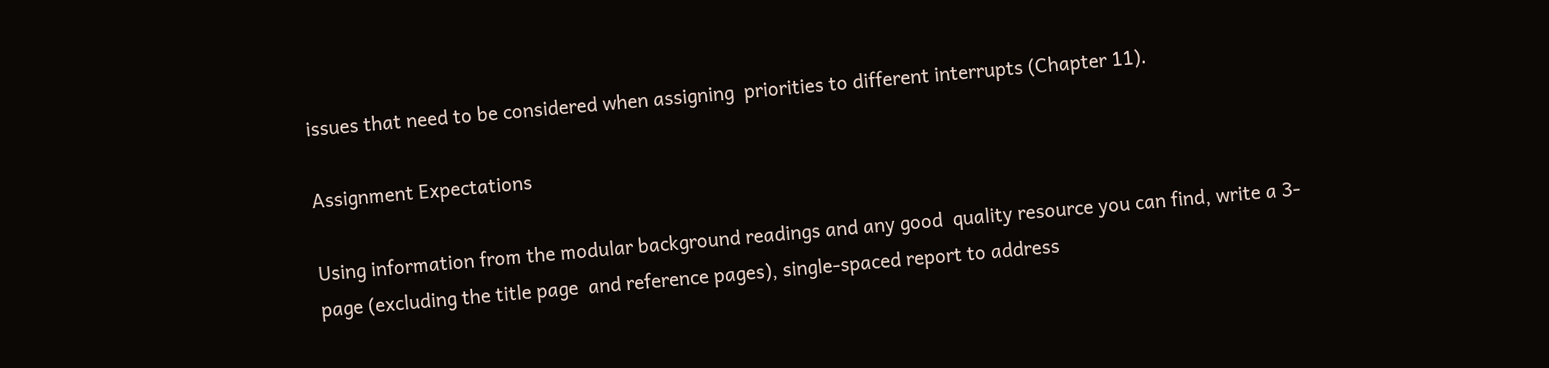issues that need to be considered when assigning  priorities to different interrupts (Chapter 11).

Assignment Expectations

Using information from the modular background readings and any good  quality resource you can find, write a 3-page (excluding the title page  and reference pages), single-spaced report to address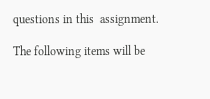questions in this  assignment.

The following items will be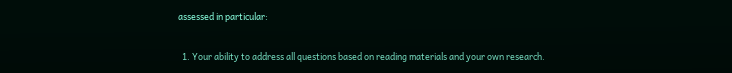assessed in particular:

  1. Your ability to address all questions based on reading materials and your own research.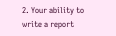2. Your ability to write a report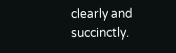clearly and succinctly.